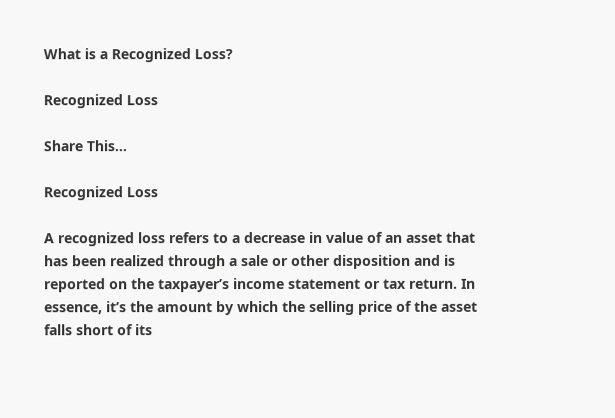What is a Recognized Loss?

Recognized Loss

Share This...

Recognized Loss

A recognized loss refers to a decrease in value of an asset that has been realized through a sale or other disposition and is reported on the taxpayer’s income statement or tax return. In essence, it’s the amount by which the selling price of the asset falls short of its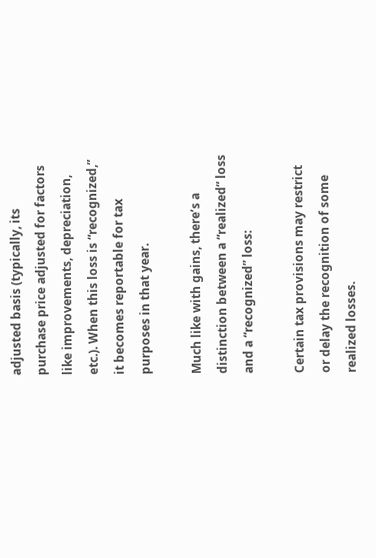adjusted basis (typically, its purchase price adjusted for factors like improvements, depreciation, etc.). When this loss is “recognized,” it becomes reportable for tax purposes in that year.

Much like with gains, there’s a distinction between a “realized” loss and a “recognized” loss:

Certain tax provisions may restrict or delay the recognition of some realized losses.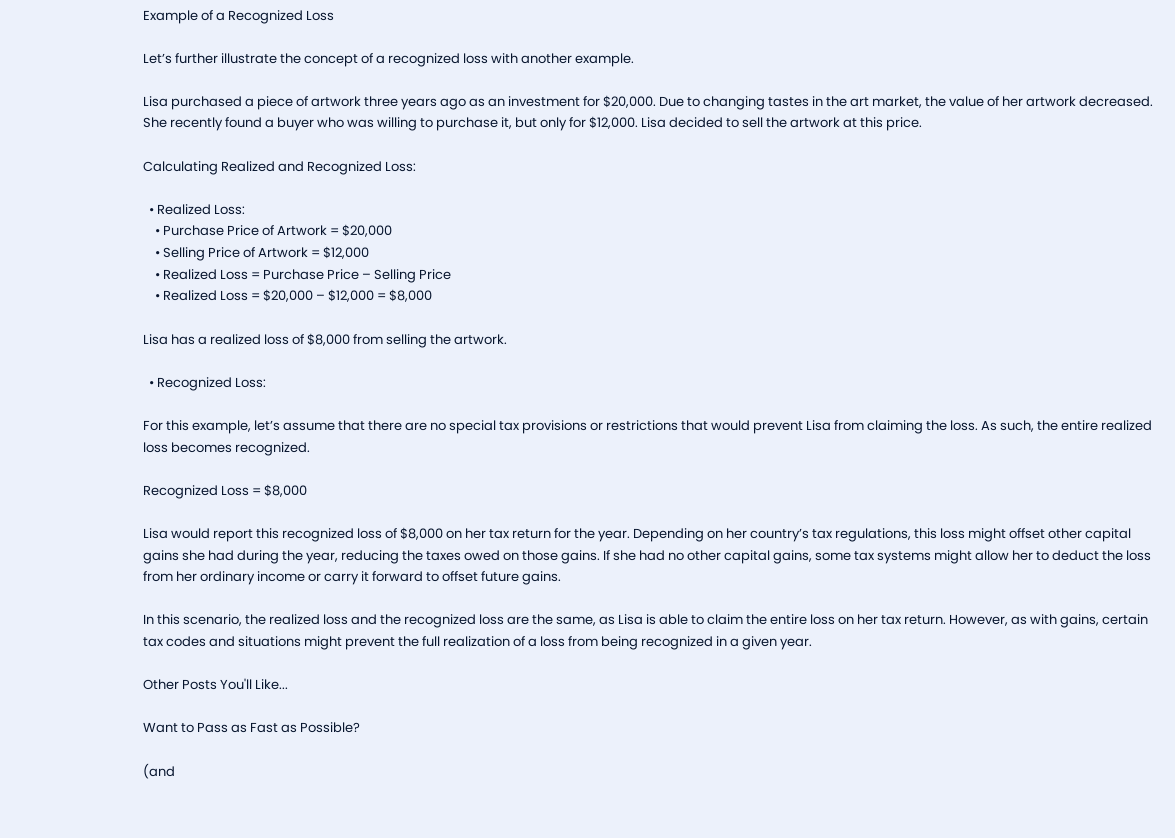Example of a Recognized Loss

Let’s further illustrate the concept of a recognized loss with another example.

Lisa purchased a piece of artwork three years ago as an investment for $20,000. Due to changing tastes in the art market, the value of her artwork decreased. She recently found a buyer who was willing to purchase it, but only for $12,000. Lisa decided to sell the artwork at this price.

Calculating Realized and Recognized Loss:

  • Realized Loss:
    • Purchase Price of Artwork = $20,000
    • Selling Price of Artwork = $12,000
    • Realized Loss = Purchase Price – Selling Price
    • Realized Loss = $20,000 – $12,000 = $8,000

Lisa has a realized loss of $8,000 from selling the artwork.

  • Recognized Loss:

For this example, let’s assume that there are no special tax provisions or restrictions that would prevent Lisa from claiming the loss. As such, the entire realized loss becomes recognized.

Recognized Loss = $8,000

Lisa would report this recognized loss of $8,000 on her tax return for the year. Depending on her country’s tax regulations, this loss might offset other capital gains she had during the year, reducing the taxes owed on those gains. If she had no other capital gains, some tax systems might allow her to deduct the loss from her ordinary income or carry it forward to offset future gains.

In this scenario, the realized loss and the recognized loss are the same, as Lisa is able to claim the entire loss on her tax return. However, as with gains, certain tax codes and situations might prevent the full realization of a loss from being recognized in a given year.

Other Posts You'll Like...

Want to Pass as Fast as Possible?

(and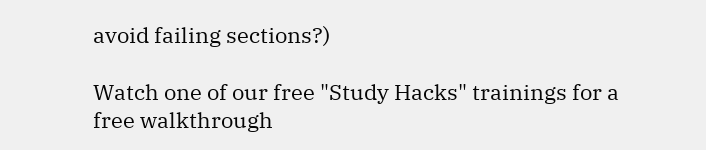avoid failing sections?)

Watch one of our free "Study Hacks" trainings for a free walkthrough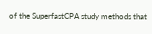of the SuperfastCPA study methods that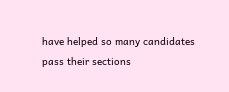have helped so many candidates pass their sections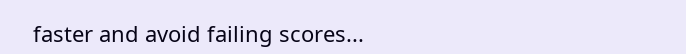faster and avoid failing scores...